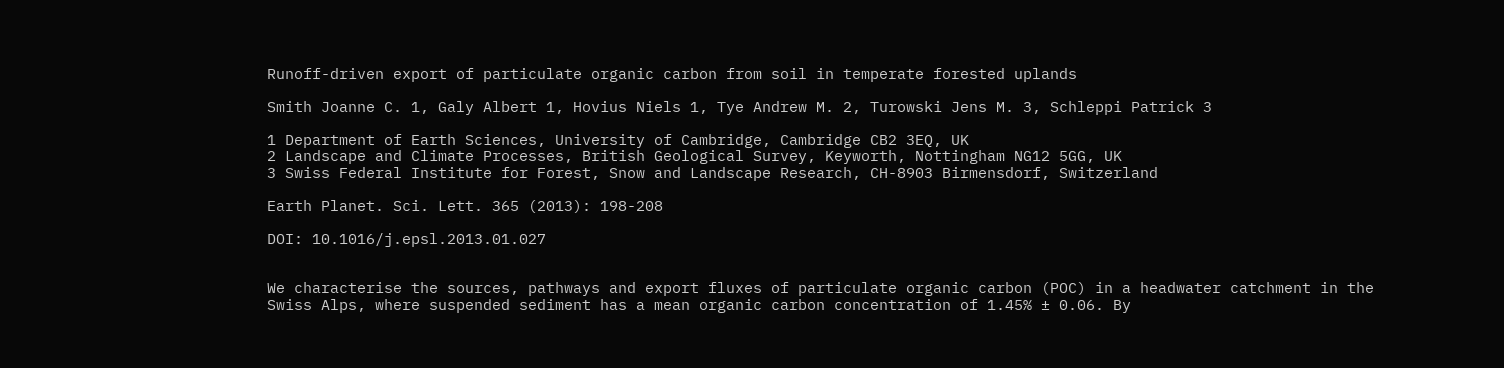Runoff-driven export of particulate organic carbon from soil in temperate forested uplands

Smith Joanne C. 1, Galy Albert 1, Hovius Niels 1, Tye Andrew M. 2, Turowski Jens M. 3, Schleppi Patrick 3

1 Department of Earth Sciences, University of Cambridge, Cambridge CB2 3EQ, UK
2 Landscape and Climate Processes, British Geological Survey, Keyworth, Nottingham NG12 5GG, UK
3 Swiss Federal Institute for Forest, Snow and Landscape Research, CH-8903 Birmensdorf, Switzerland

Earth Planet. Sci. Lett. 365 (2013): 198-208

DOI: 10.1016/j.epsl.2013.01.027


We characterise the sources, pathways and export fluxes of particulate organic carbon (POC) in a headwater catchment in the Swiss Alps, where suspended sediment has a mean organic carbon concentration of 1.45% ± 0.06. By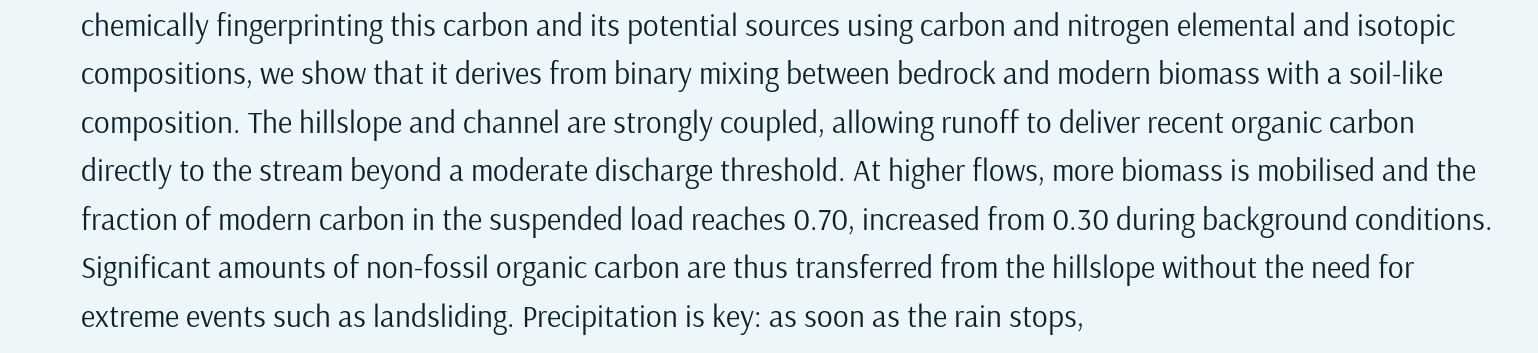chemically fingerprinting this carbon and its potential sources using carbon and nitrogen elemental and isotopic compositions, we show that it derives from binary mixing between bedrock and modern biomass with a soil-like composition. The hillslope and channel are strongly coupled, allowing runoff to deliver recent organic carbon directly to the stream beyond a moderate discharge threshold. At higher flows, more biomass is mobilised and the fraction of modern carbon in the suspended load reaches 0.70, increased from 0.30 during background conditions. Significant amounts of non-fossil organic carbon are thus transferred from the hillslope without the need for extreme events such as landsliding. Precipitation is key: as soon as the rain stops,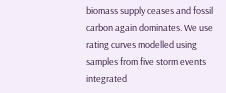biomass supply ceases and fossil carbon again dominates. We use rating curves modelled using samples from five storm events integrated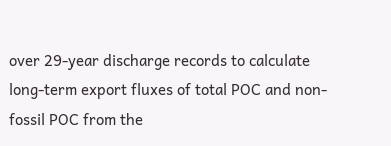over 29-year discharge records to calculate long-term export fluxes of total POC and non-fossil POC from the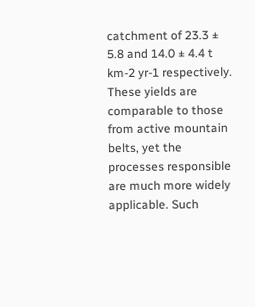catchment of 23.3 ± 5.8 and 14.0 ± 4.4 t km-2 yr-1 respectively. These yields are comparable to those from active mountain belts, yet the processes responsible are much more widely applicable. Such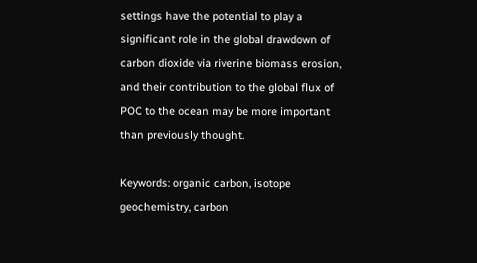settings have the potential to play a significant role in the global drawdown of carbon dioxide via riverine biomass erosion, and their contribution to the global flux of POC to the ocean may be more important than previously thought.

Keywords: organic carbon, isotope geochemistry, carbon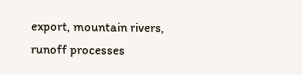export, mountain rivers, runoff processes